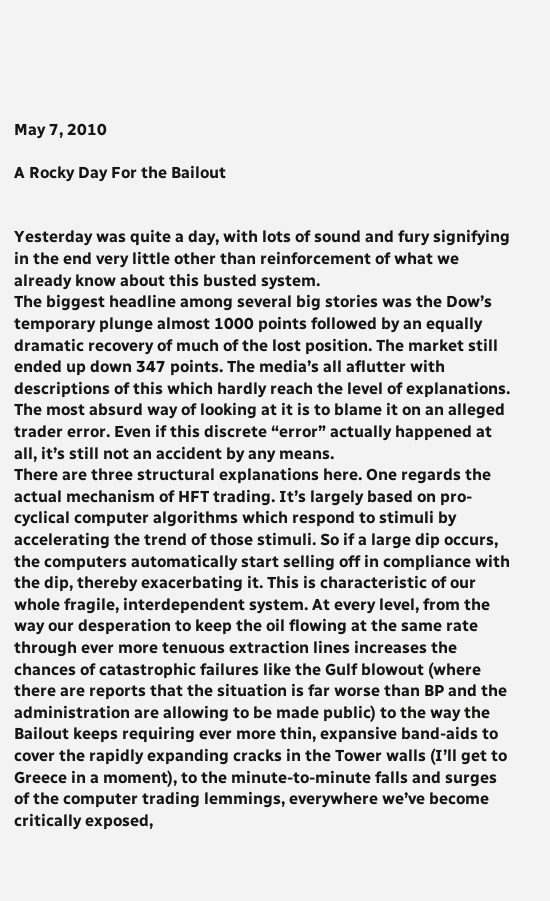May 7, 2010

A Rocky Day For the Bailout


Yesterday was quite a day, with lots of sound and fury signifying in the end very little other than reinforcement of what we already know about this busted system.
The biggest headline among several big stories was the Dow’s temporary plunge almost 1000 points followed by an equally dramatic recovery of much of the lost position. The market still ended up down 347 points. The media’s all aflutter with descriptions of this which hardly reach the level of explanations. The most absurd way of looking at it is to blame it on an alleged trader error. Even if this discrete “error” actually happened at all, it’s still not an accident by any means.
There are three structural explanations here. One regards the actual mechanism of HFT trading. It’s largely based on pro-cyclical computer algorithms which respond to stimuli by accelerating the trend of those stimuli. So if a large dip occurs, the computers automatically start selling off in compliance with the dip, thereby exacerbating it. This is characteristic of our whole fragile, interdependent system. At every level, from the way our desperation to keep the oil flowing at the same rate through ever more tenuous extraction lines increases the chances of catastrophic failures like the Gulf blowout (where there are reports that the situation is far worse than BP and the administration are allowing to be made public) to the way the Bailout keeps requiring ever more thin, expansive band-aids to cover the rapidly expanding cracks in the Tower walls (I’ll get to Greece in a moment), to the minute-to-minute falls and surges of the computer trading lemmings, everywhere we’ve become critically exposed,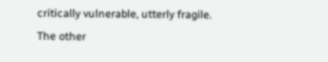critically vulnerable, utterly fragile.
The other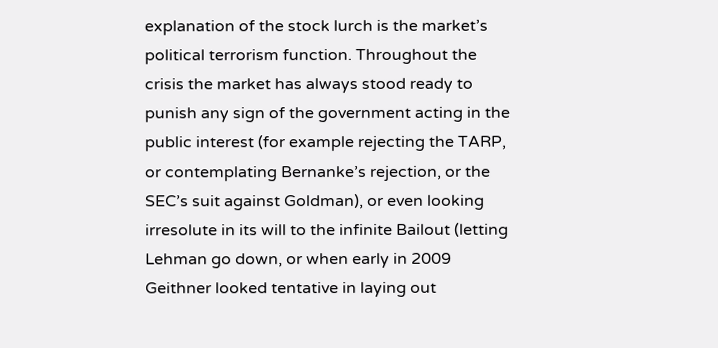explanation of the stock lurch is the market’s political terrorism function. Throughout the crisis the market has always stood ready to punish any sign of the government acting in the public interest (for example rejecting the TARP, or contemplating Bernanke’s rejection, or the SEC’s suit against Goldman), or even looking irresolute in its will to the infinite Bailout (letting Lehman go down, or when early in 2009 Geithner looked tentative in laying out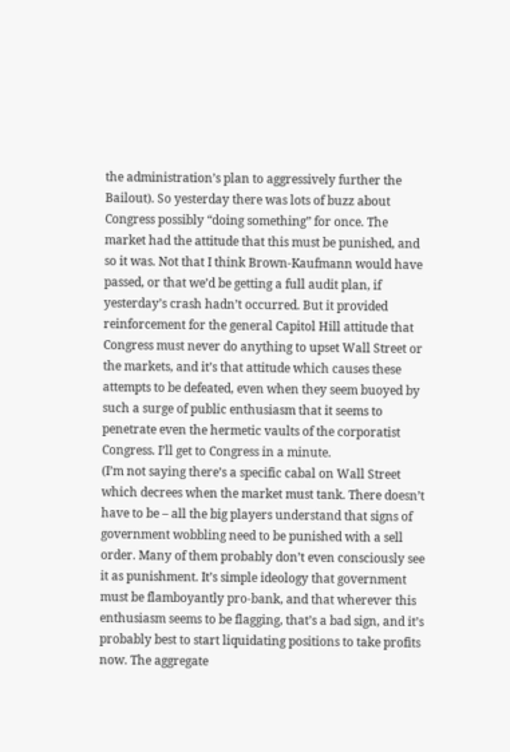the administration’s plan to aggressively further the Bailout). So yesterday there was lots of buzz about Congress possibly “doing something” for once. The market had the attitude that this must be punished, and so it was. Not that I think Brown-Kaufmann would have passed, or that we’d be getting a full audit plan, if yesterday’s crash hadn’t occurred. But it provided reinforcement for the general Capitol Hill attitude that Congress must never do anything to upset Wall Street or the markets, and it’s that attitude which causes these attempts to be defeated, even when they seem buoyed by such a surge of public enthusiasm that it seems to penetrate even the hermetic vaults of the corporatist Congress. I’ll get to Congress in a minute.
(I’m not saying there’s a specific cabal on Wall Street which decrees when the market must tank. There doesn’t have to be – all the big players understand that signs of government wobbling need to be punished with a sell order. Many of them probably don’t even consciously see it as punishment. It’s simple ideology that government must be flamboyantly pro-bank, and that wherever this enthusiasm seems to be flagging, that’s a bad sign, and it’s probably best to start liquidating positions to take profits now. The aggregate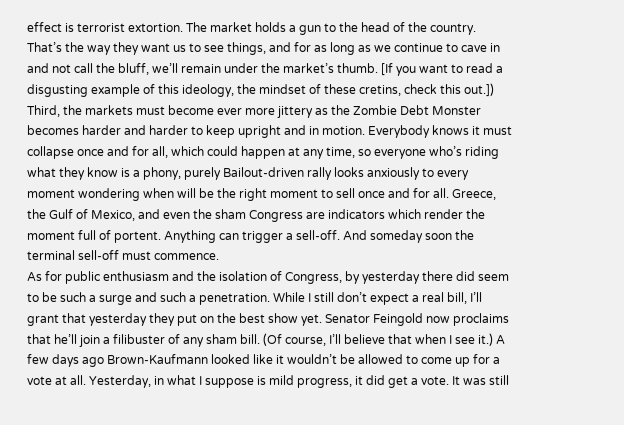effect is terrorist extortion. The market holds a gun to the head of the country. That’s the way they want us to see things, and for as long as we continue to cave in and not call the bluff, we’ll remain under the market’s thumb. [If you want to read a disgusting example of this ideology, the mindset of these cretins, check this out.])
Third, the markets must become ever more jittery as the Zombie Debt Monster becomes harder and harder to keep upright and in motion. Everybody knows it must collapse once and for all, which could happen at any time, so everyone who’s riding what they know is a phony, purely Bailout-driven rally looks anxiously to every moment wondering when will be the right moment to sell once and for all. Greece, the Gulf of Mexico, and even the sham Congress are indicators which render the moment full of portent. Anything can trigger a sell-off. And someday soon the terminal sell-off must commence.
As for public enthusiasm and the isolation of Congress, by yesterday there did seem to be such a surge and such a penetration. While I still don’t expect a real bill, I’ll grant that yesterday they put on the best show yet. Senator Feingold now proclaims that he’ll join a filibuster of any sham bill. (Of course, I’ll believe that when I see it.) A few days ago Brown-Kaufmann looked like it wouldn’t be allowed to come up for a vote at all. Yesterday, in what I suppose is mild progress, it did get a vote. It was still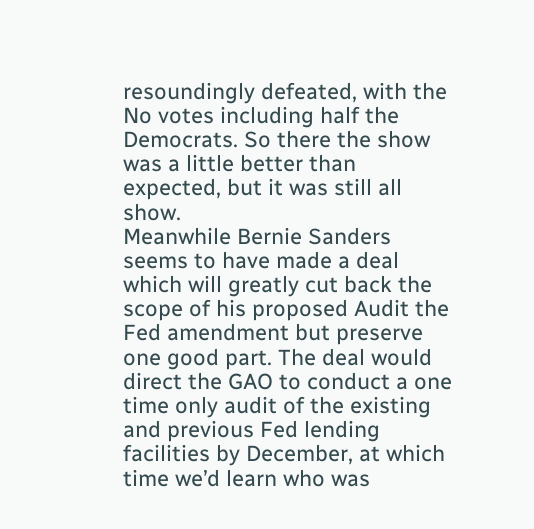resoundingly defeated, with the No votes including half the Democrats. So there the show was a little better than expected, but it was still all show.
Meanwhile Bernie Sanders seems to have made a deal which will greatly cut back the scope of his proposed Audit the Fed amendment but preserve one good part. The deal would direct the GAO to conduct a one time only audit of the existing and previous Fed lending facilities by December, at which time we’d learn who was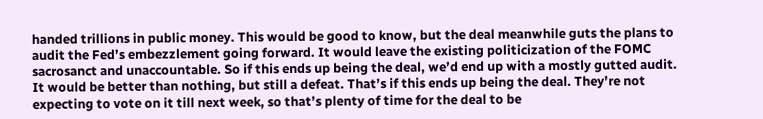handed trillions in public money. This would be good to know, but the deal meanwhile guts the plans to audit the Fed’s embezzlement going forward. It would leave the existing politicization of the FOMC sacrosanct and unaccountable. So if this ends up being the deal, we’d end up with a mostly gutted audit. It would be better than nothing, but still a defeat. That’s if this ends up being the deal. They’re not expecting to vote on it till next week, so that’s plenty of time for the deal to be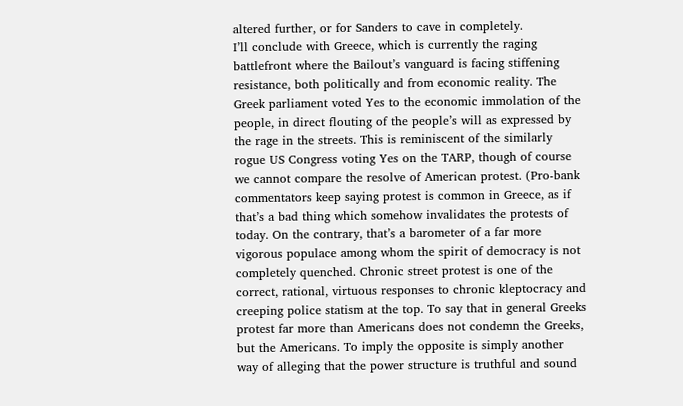altered further, or for Sanders to cave in completely.
I’ll conclude with Greece, which is currently the raging battlefront where the Bailout’s vanguard is facing stiffening resistance, both politically and from economic reality. The Greek parliament voted Yes to the economic immolation of the people, in direct flouting of the people’s will as expressed by the rage in the streets. This is reminiscent of the similarly rogue US Congress voting Yes on the TARP, though of course we cannot compare the resolve of American protest. (Pro-bank commentators keep saying protest is common in Greece, as if that’s a bad thing which somehow invalidates the protests of today. On the contrary, that’s a barometer of a far more vigorous populace among whom the spirit of democracy is not completely quenched. Chronic street protest is one of the correct, rational, virtuous responses to chronic kleptocracy and creeping police statism at the top. To say that in general Greeks protest far more than Americans does not condemn the Greeks, but the Americans. To imply the opposite is simply another way of alleging that the power structure is truthful and sound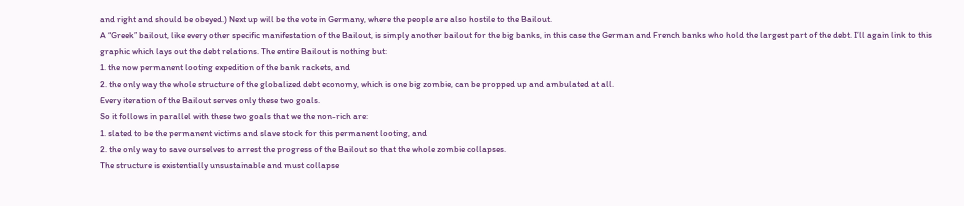and right and should be obeyed.) Next up will be the vote in Germany, where the people are also hostile to the Bailout.
A “Greek” bailout, like every other specific manifestation of the Bailout, is simply another bailout for the big banks, in this case the German and French banks who hold the largest part of the debt. I’ll again link to this graphic which lays out the debt relations. The entire Bailout is nothing but:
1. the now permanent looting expedition of the bank rackets, and
2. the only way the whole structure of the globalized debt economy, which is one big zombie, can be propped up and ambulated at all.
Every iteration of the Bailout serves only these two goals.
So it follows in parallel with these two goals that we the non-rich are:
1. slated to be the permanent victims and slave stock for this permanent looting, and
2. the only way to save ourselves to arrest the progress of the Bailout so that the whole zombie collapses.
The structure is existentially unsustainable and must collapse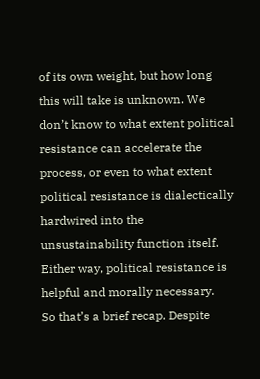of its own weight, but how long this will take is unknown. We don’t know to what extent political resistance can accelerate the process, or even to what extent political resistance is dialectically hardwired into the unsustainability function itself.
Either way, political resistance is helpful and morally necessary.
So that’s a brief recap. Despite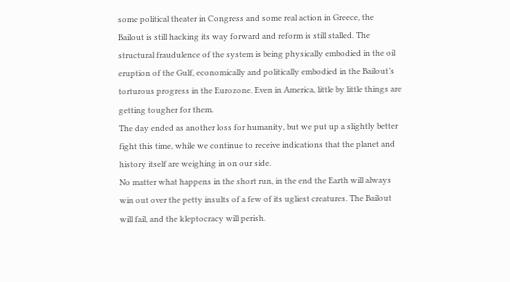some political theater in Congress and some real action in Greece, the Bailout is still hacking its way forward and reform is still stalled. The structural fraudulence of the system is being physically embodied in the oil eruption of the Gulf, economically and politically embodied in the Bailout’s torturous progress in the Eurozone. Even in America, little by little things are getting tougher for them.
The day ended as another loss for humanity, but we put up a slightly better fight this time, while we continue to receive indications that the planet and history itself are weighing in on our side.
No matter what happens in the short run, in the end the Earth will always win out over the petty insults of a few of its ugliest creatures. The Bailout will fail, and the kleptocracy will perish.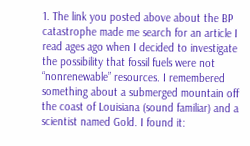1. The link you posted above about the BP catastrophe made me search for an article I read ages ago when I decided to investigate the possibility that fossil fuels were not “nonrenewable” resources. I remembered something about a submerged mountain off the coast of Louisiana (sound familiar) and a scientist named Gold. I found it: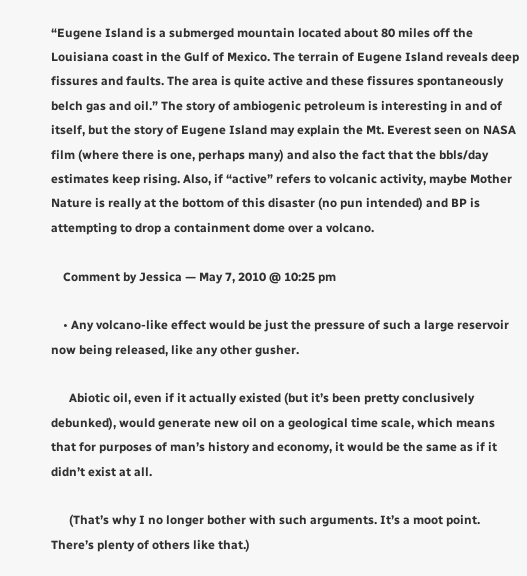“Eugene Island is a submerged mountain located about 80 miles off the Louisiana coast in the Gulf of Mexico. The terrain of Eugene Island reveals deep fissures and faults. The area is quite active and these fissures spontaneously belch gas and oil.” The story of ambiogenic petroleum is interesting in and of itself, but the story of Eugene Island may explain the Mt. Everest seen on NASA film (where there is one, perhaps many) and also the fact that the bbls/day estimates keep rising. Also, if “active” refers to volcanic activity, maybe Mother Nature is really at the bottom of this disaster (no pun intended) and BP is attempting to drop a containment dome over a volcano.

    Comment by Jessica — May 7, 2010 @ 10:25 pm

    • Any volcano-like effect would be just the pressure of such a large reservoir now being released, like any other gusher.

      Abiotic oil, even if it actually existed (but it’s been pretty conclusively debunked), would generate new oil on a geological time scale, which means that for purposes of man’s history and economy, it would be the same as if it didn’t exist at all.

      (That’s why I no longer bother with such arguments. It’s a moot point. There’s plenty of others like that.)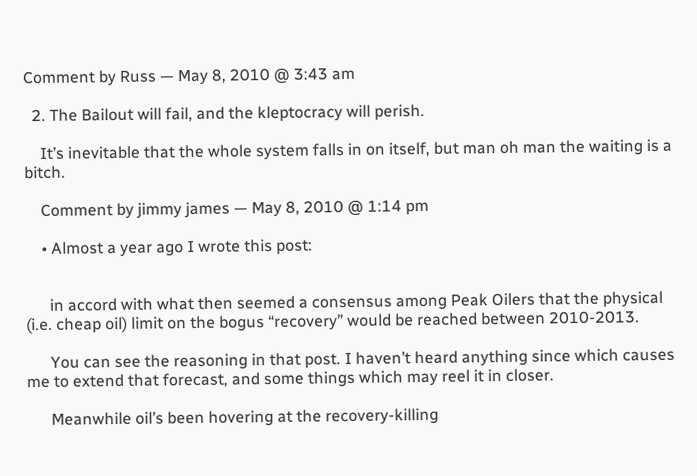Comment by Russ — May 8, 2010 @ 3:43 am

  2. The Bailout will fail, and the kleptocracy will perish.

    It’s inevitable that the whole system falls in on itself, but man oh man the waiting is a bitch.

    Comment by jimmy james — May 8, 2010 @ 1:14 pm

    • Almost a year ago I wrote this post:


      in accord with what then seemed a consensus among Peak Oilers that the physical (i.e. cheap oil) limit on the bogus “recovery” would be reached between 2010-2013.

      You can see the reasoning in that post. I haven’t heard anything since which causes me to extend that forecast, and some things which may reel it in closer.

      Meanwhile oil’s been hovering at the recovery-killing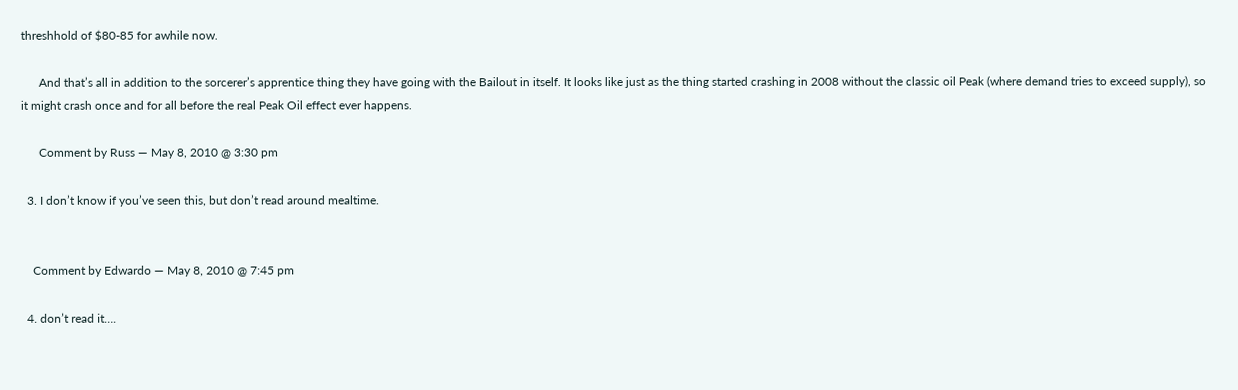threshhold of $80-85 for awhile now.

      And that’s all in addition to the sorcerer’s apprentice thing they have going with the Bailout in itself. It looks like just as the thing started crashing in 2008 without the classic oil Peak (where demand tries to exceed supply), so it might crash once and for all before the real Peak Oil effect ever happens.

      Comment by Russ — May 8, 2010 @ 3:30 pm

  3. I don’t know if you’ve seen this, but don’t read around mealtime.


    Comment by Edwardo — May 8, 2010 @ 7:45 pm

  4. don’t read it….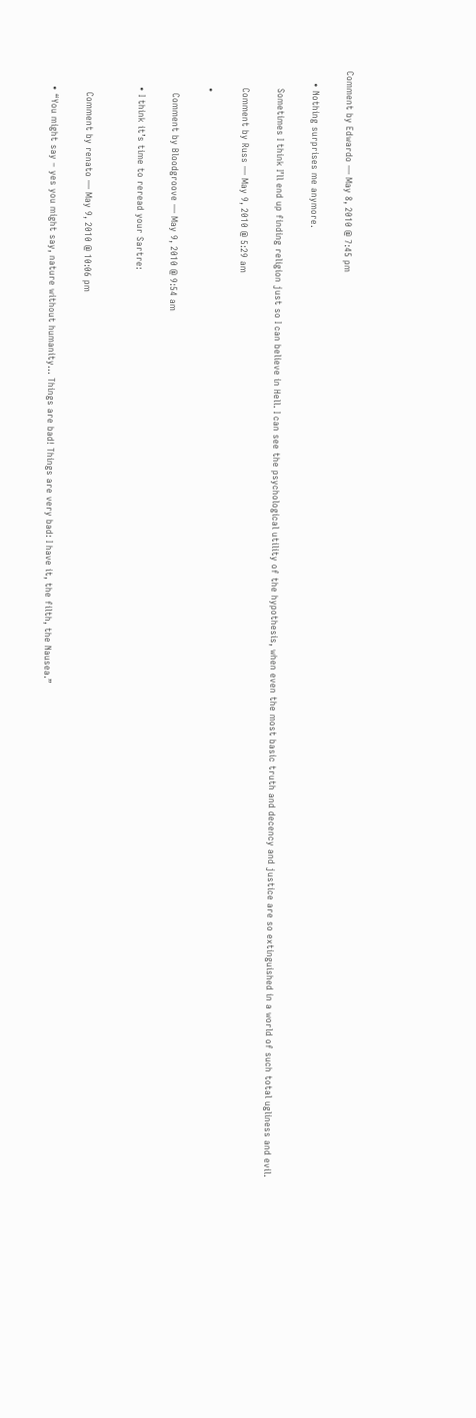Comment by Edwardo — May 8, 2010 @ 7:45 pm

    • Nothing surprises me anymore.

      Sometimes I think I’ll end up finding religion just so I can believe in Hell. I can see the psychological utility of the hypothesis, when even the most basic truth and decency and justice are so extinguished in a world of such total ugliness and evil.

      Comment by Russ — May 9, 2010 @ 5:29 am

      •

        Comment by Bloodgroove — May 9, 2010 @ 9:54 am

      • I think it’s time to reread your Sartre:


        Comment by renato — May 9, 2010 @ 10:06 pm

      • “You might say – yes you might say, nature without humanity… Things are bad! Things are very bad: I have it, the filth, the Nausea.”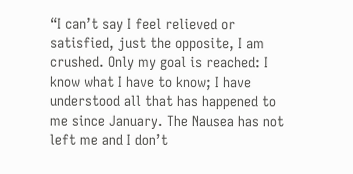“I can’t say I feel relieved or satisfied, just the opposite, I am crushed. Only my goal is reached: I know what I have to know; I have understood all that has happened to me since January. The Nausea has not left me and I don’t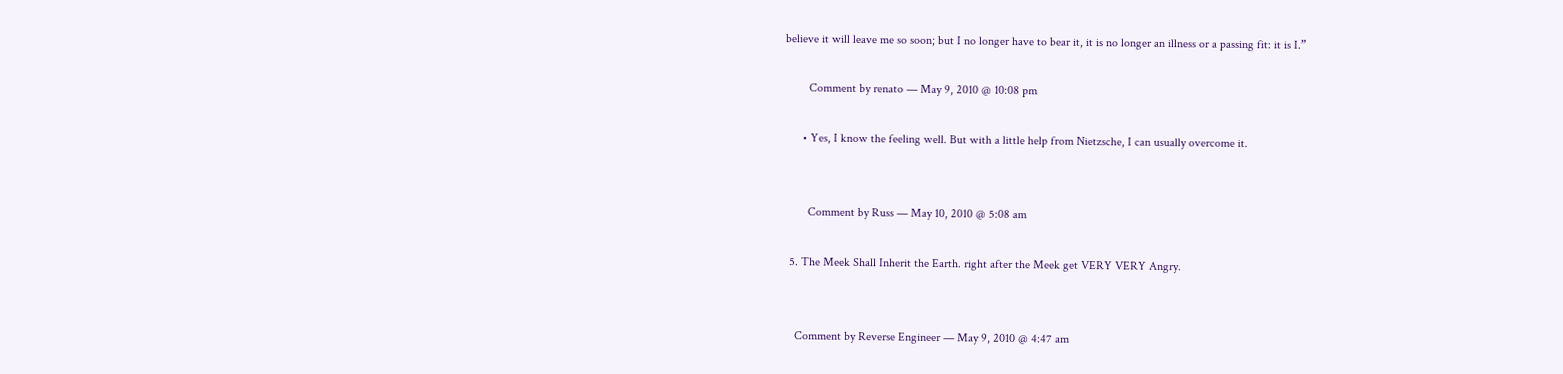believe it will leave me so soon; but I no longer have to bear it, it is no longer an illness or a passing fit: it is I.”

        Comment by renato — May 9, 2010 @ 10:08 pm

      • Yes, I know the feeling well. But with a little help from Nietzsche, I can usually overcome it.


        Comment by Russ — May 10, 2010 @ 5:08 am

  5. The Meek Shall Inherit the Earth. right after the Meek get VERY VERY Angry.


    Comment by Reverse Engineer — May 9, 2010 @ 4:47 am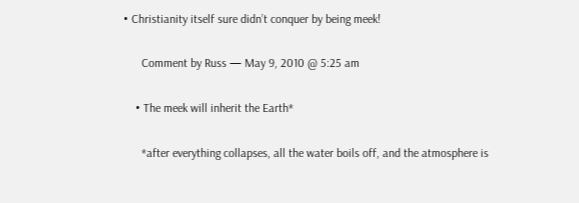• Christianity itself sure didn’t conquer by being meek!

      Comment by Russ — May 9, 2010 @ 5:25 am

    • The meek will inherit the Earth*

      *after everything collapses, all the water boils off, and the atmosphere is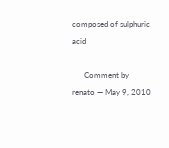composed of sulphuric acid

      Comment by renato — May 9, 2010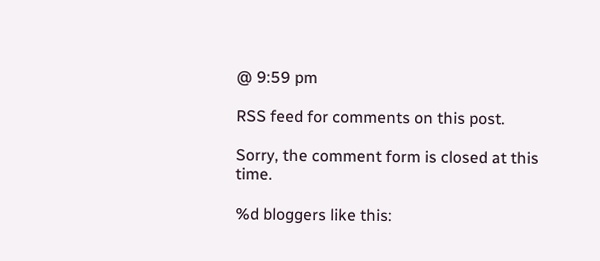@ 9:59 pm

RSS feed for comments on this post.

Sorry, the comment form is closed at this time.

%d bloggers like this: